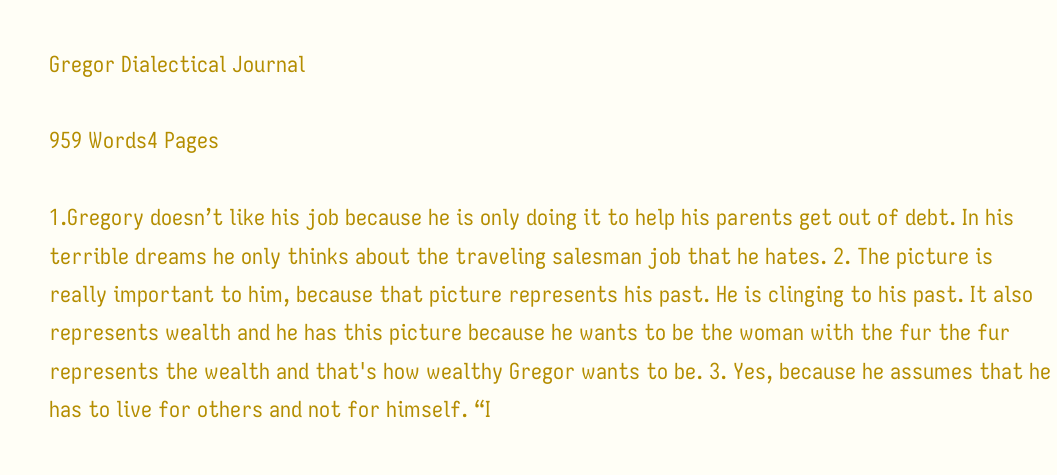Gregor Dialectical Journal

959 Words4 Pages

1.Gregory doesn’t like his job because he is only doing it to help his parents get out of debt. In his terrible dreams he only thinks about the traveling salesman job that he hates. 2. The picture is really important to him, because that picture represents his past. He is clinging to his past. It also represents wealth and he has this picture because he wants to be the woman with the fur the fur represents the wealth and that's how wealthy Gregor wants to be. 3. Yes, because he assumes that he has to live for others and not for himself. “I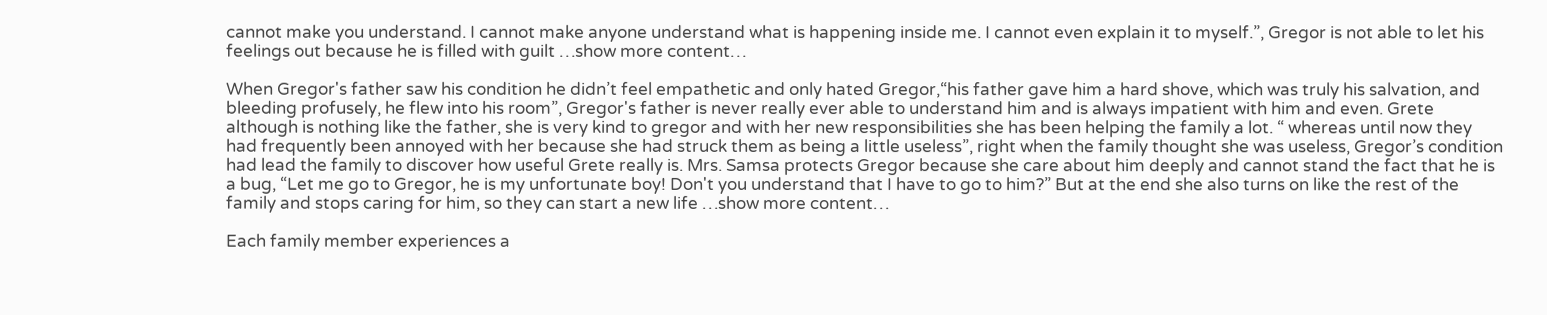cannot make you understand. I cannot make anyone understand what is happening inside me. I cannot even explain it to myself.”, Gregor is not able to let his feelings out because he is filled with guilt …show more content…

When Gregor's father saw his condition he didn’t feel empathetic and only hated Gregor,“his father gave him a hard shove, which was truly his salvation, and bleeding profusely, he flew into his room”, Gregor's father is never really ever able to understand him and is always impatient with him and even. Grete although is nothing like the father, she is very kind to gregor and with her new responsibilities she has been helping the family a lot. “ whereas until now they had frequently been annoyed with her because she had struck them as being a little useless”, right when the family thought she was useless, Gregor’s condition had lead the family to discover how useful Grete really is. Mrs. Samsa protects Gregor because she care about him deeply and cannot stand the fact that he is a bug, “Let me go to Gregor, he is my unfortunate boy! Don't you understand that I have to go to him?” But at the end she also turns on like the rest of the family and stops caring for him, so they can start a new life …show more content…

Each family member experiences a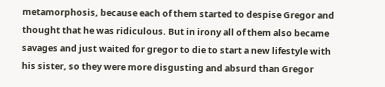metamorphosis, because each of them started to despise Gregor and thought that he was ridiculous. But in irony all of them also became savages and just waited for gregor to die to start a new lifestyle with his sister, so they were more disgusting and absurd than Gregor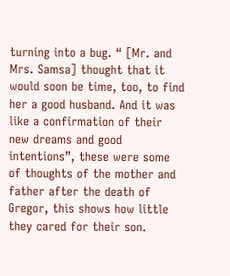turning into a bug. “ [Mr. and Mrs. Samsa] thought that it would soon be time, too, to find her a good husband. And it was like a confirmation of their new dreams and good intentions”, these were some of thoughts of the mother and father after the death of Gregor, this shows how little they cared for their son.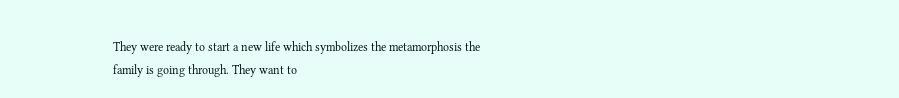They were ready to start a new life which symbolizes the metamorphosis the family is going through. They want to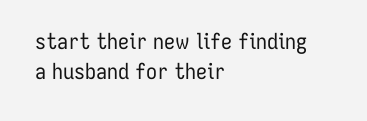start their new life finding a husband for their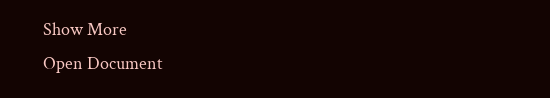Show More
Open Document